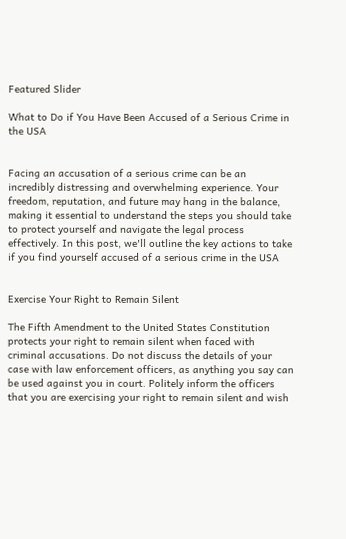Featured Slider

What to Do if You Have Been Accused of a Serious Crime in the USA


Facing an accusation of a serious crime can be an incredibly distressing and overwhelming experience. Your freedom, reputation, and future may hang in the balance, making it essential to understand the steps you should take to protect yourself and navigate the legal process effectively. In this post, we'll outline the key actions to take if you find yourself accused of a serious crime in the USA


Exercise Your Right to Remain Silent

The Fifth Amendment to the United States Constitution protects your right to remain silent when faced with criminal accusations. Do not discuss the details of your case with law enforcement officers, as anything you say can be used against you in court. Politely inform the officers that you are exercising your right to remain silent and wish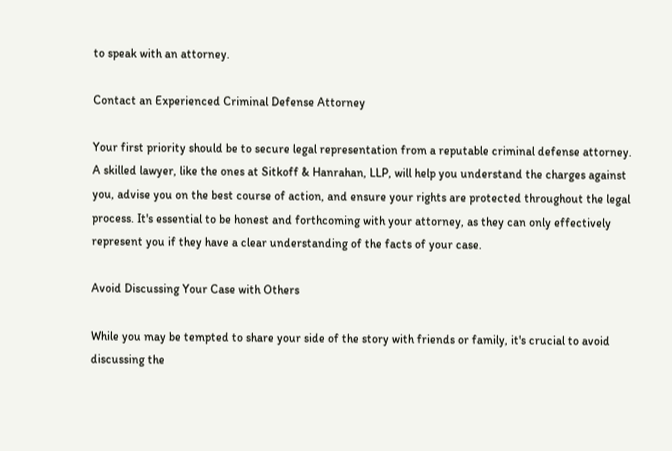to speak with an attorney.

Contact an Experienced Criminal Defense Attorney

Your first priority should be to secure legal representation from a reputable criminal defense attorney. A skilled lawyer, like the ones at Sitkoff & Hanrahan, LLP, will help you understand the charges against you, advise you on the best course of action, and ensure your rights are protected throughout the legal process. It's essential to be honest and forthcoming with your attorney, as they can only effectively represent you if they have a clear understanding of the facts of your case.

Avoid Discussing Your Case with Others

While you may be tempted to share your side of the story with friends or family, it's crucial to avoid discussing the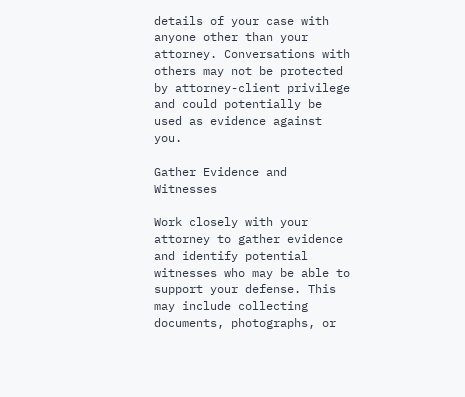details of your case with anyone other than your attorney. Conversations with others may not be protected by attorney-client privilege and could potentially be used as evidence against you.

Gather Evidence and Witnesses

Work closely with your attorney to gather evidence and identify potential witnesses who may be able to support your defense. This may include collecting documents, photographs, or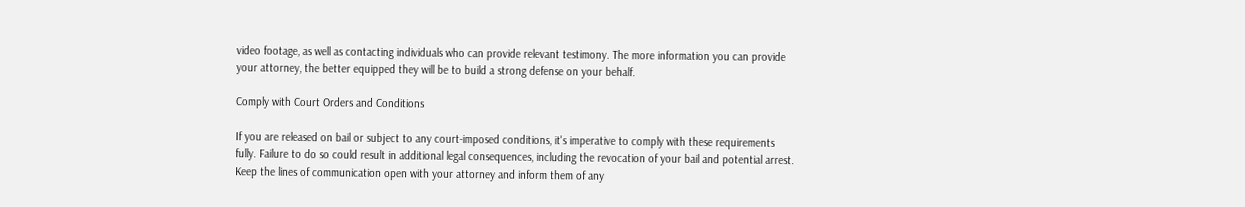video footage, as well as contacting individuals who can provide relevant testimony. The more information you can provide your attorney, the better equipped they will be to build a strong defense on your behalf.

Comply with Court Orders and Conditions

If you are released on bail or subject to any court-imposed conditions, it's imperative to comply with these requirements fully. Failure to do so could result in additional legal consequences, including the revocation of your bail and potential arrest. Keep the lines of communication open with your attorney and inform them of any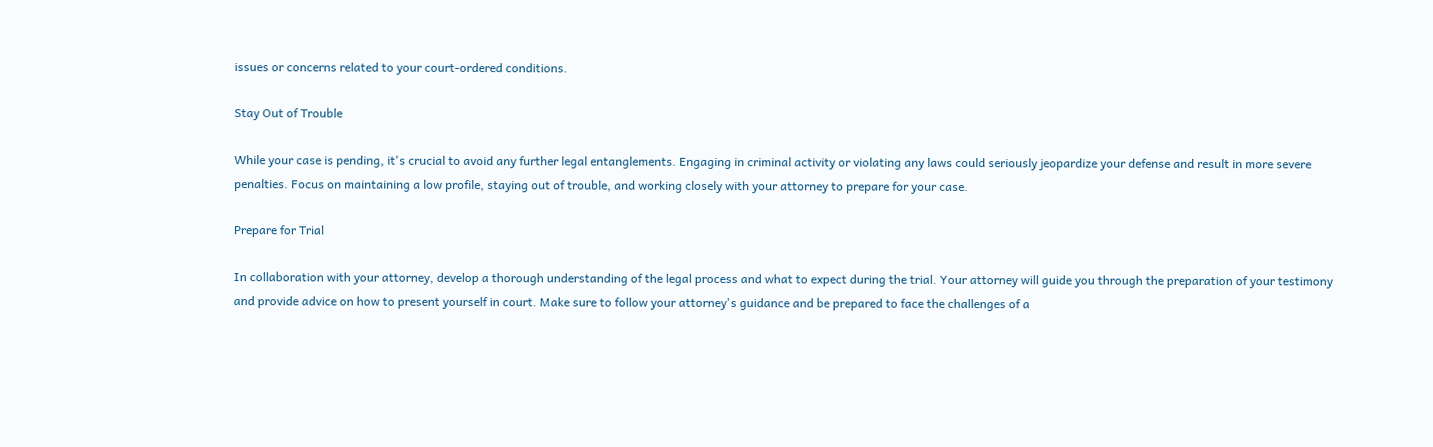issues or concerns related to your court-ordered conditions.

Stay Out of Trouble

While your case is pending, it's crucial to avoid any further legal entanglements. Engaging in criminal activity or violating any laws could seriously jeopardize your defense and result in more severe penalties. Focus on maintaining a low profile, staying out of trouble, and working closely with your attorney to prepare for your case.

Prepare for Trial

In collaboration with your attorney, develop a thorough understanding of the legal process and what to expect during the trial. Your attorney will guide you through the preparation of your testimony and provide advice on how to present yourself in court. Make sure to follow your attorney's guidance and be prepared to face the challenges of a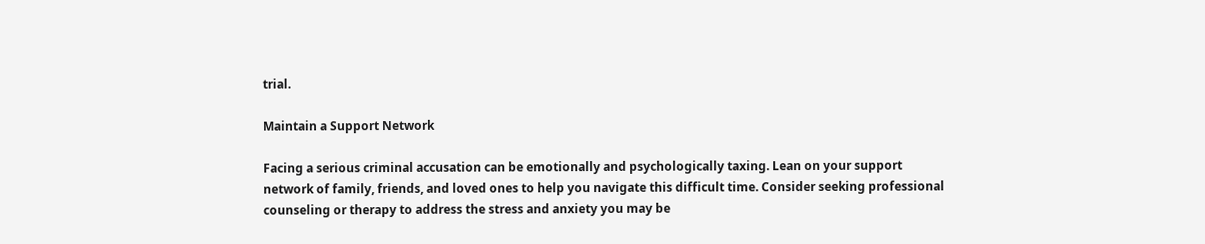trial.

Maintain a Support Network

Facing a serious criminal accusation can be emotionally and psychologically taxing. Lean on your support network of family, friends, and loved ones to help you navigate this difficult time. Consider seeking professional counseling or therapy to address the stress and anxiety you may be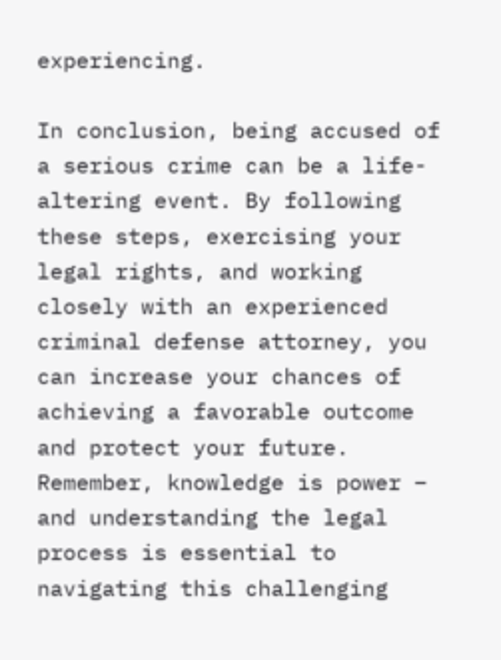experiencing.

In conclusion, being accused of a serious crime can be a life-altering event. By following these steps, exercising your legal rights, and working closely with an experienced criminal defense attorney, you can increase your chances of achieving a favorable outcome and protect your future. Remember, knowledge is power – and understanding the legal process is essential to navigating this challenging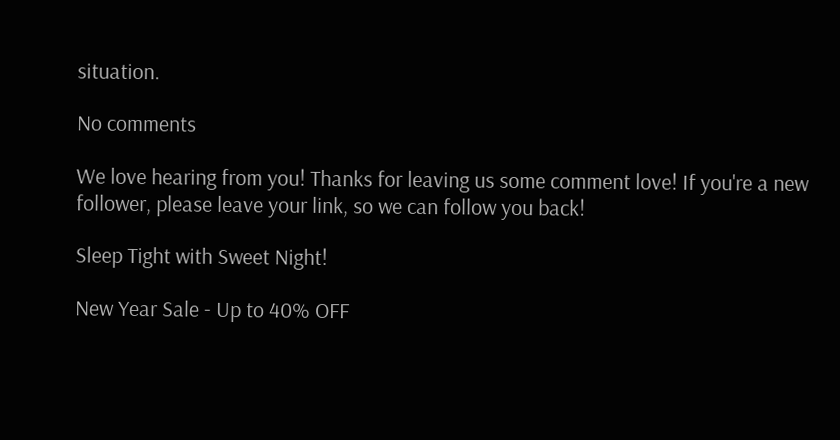situation.

No comments

We love hearing from you! Thanks for leaving us some comment love! If you're a new follower, please leave your link, so we can follow you back!

Sleep Tight with Sweet Night!

New Year Sale - Up to 40% OFF